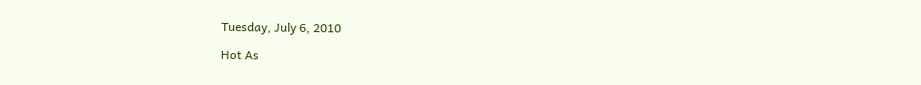Tuesday, July 6, 2010

Hot As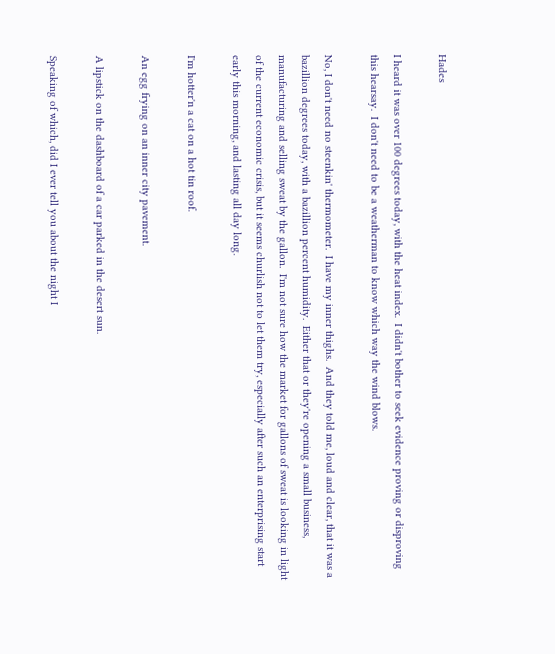Hades

I heard it was over 100 degrees today, with the heat index.  I didn't bother to seek evidence proving or disproving this hearsay.  I don't need to be a weatherman to know which way the wind blows.

No, I don't need no steenkin' thermometer.  I have my inner thighs.  And they told me, loud and clear, that it was a bazillion degrees today, with a bazillion percent humidity.  Either that or they're opening a small business, manufacturing and selling sweat by the gallon.  I'm not sure how the market for gallons of sweat is looking in light of the current economic crisis, but it seems churlish not to let them try, especially after such an enterprising start early this morning, and lasting all day long.

I'm hotter'n a cat on a hot tin roof.

An egg frying on an inner city pavement.

A lipstick on the dashboard of a car parked in the desert sun.

Speaking of which, did I ever tell you about the night I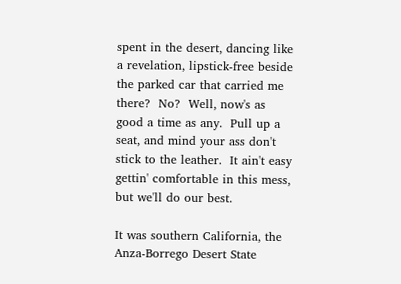spent in the desert, dancing like a revelation, lipstick-free beside the parked car that carried me there?  No?  Well, now's as good a time as any.  Pull up a seat, and mind your ass don't stick to the leather.  It ain't easy gettin' comfortable in this mess, but we'll do our best.

It was southern California, the Anza-Borrego Desert State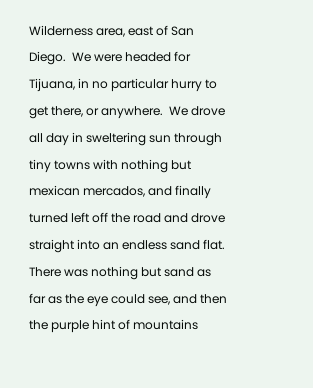Wilderness area, east of San Diego.  We were headed for Tijuana, in no particular hurry to get there, or anywhere.  We drove all day in sweltering sun through tiny towns with nothing but mexican mercados, and finally turned left off the road and drove straight into an endless sand flat.  There was nothing but sand as far as the eye could see, and then the purple hint of mountains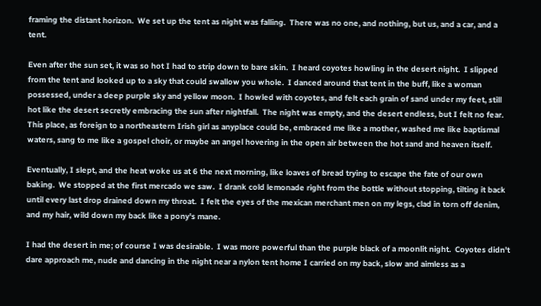framing the distant horizon.  We set up the tent as night was falling.  There was no one, and nothing, but us, and a car, and a tent.

Even after the sun set, it was so hot I had to strip down to bare skin.  I heard coyotes howling in the desert night.  I slipped from the tent and looked up to a sky that could swallow you whole.  I danced around that tent in the buff, like a woman possessed, under a deep purple sky and yellow moon.  I howled with coyotes, and felt each grain of sand under my feet, still hot like the desert secretly embracing the sun after nightfall.  The night was empty, and the desert endless, but I felt no fear.  This place, as foreign to a northeastern Irish girl as anyplace could be, embraced me like a mother, washed me like baptismal waters, sang to me like a gospel choir, or maybe an angel hovering in the open air between the hot sand and heaven itself.

Eventually, I slept, and the heat woke us at 6 the next morning, like loaves of bread trying to escape the fate of our own baking.  We stopped at the first mercado we saw.  I drank cold lemonade right from the bottle without stopping, tilting it back until every last drop drained down my throat.  I felt the eyes of the mexican merchant men on my legs, clad in torn off denim, and my hair, wild down my back like a pony's mane.

I had the desert in me; of course I was desirable.  I was more powerful than the purple black of a moonlit night.  Coyotes didn't dare approach me, nude and dancing in the night near a nylon tent home I carried on my back, slow and aimless as a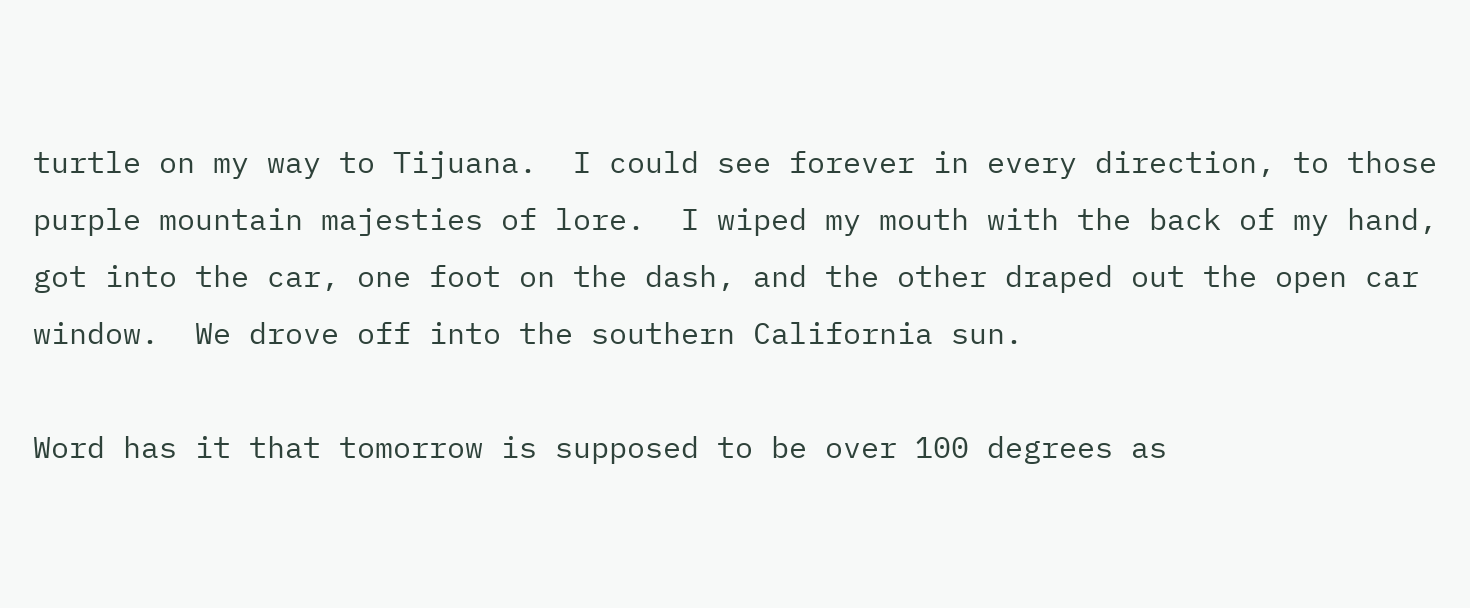turtle on my way to Tijuana.  I could see forever in every direction, to those purple mountain majesties of lore.  I wiped my mouth with the back of my hand, got into the car, one foot on the dash, and the other draped out the open car window.  We drove off into the southern California sun.

Word has it that tomorrow is supposed to be over 100 degrees as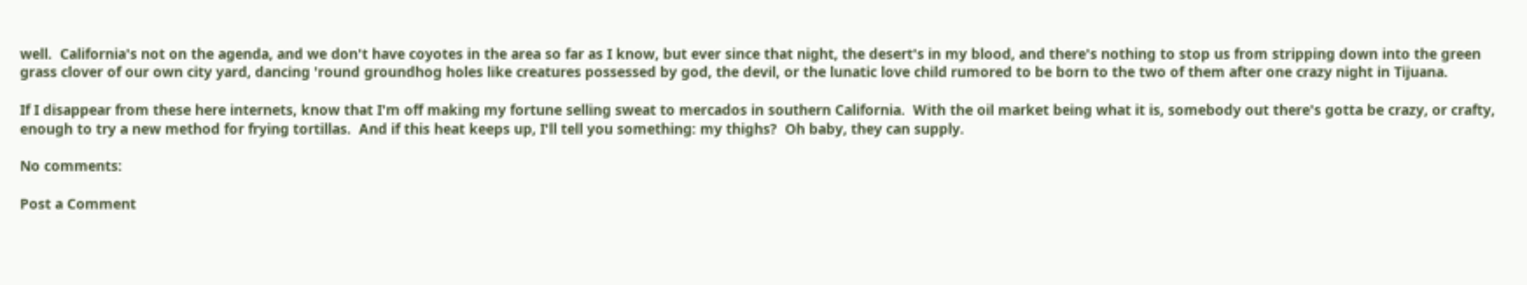well.  California's not on the agenda, and we don't have coyotes in the area so far as I know, but ever since that night, the desert's in my blood, and there's nothing to stop us from stripping down into the green grass clover of our own city yard, dancing 'round groundhog holes like creatures possessed by god, the devil, or the lunatic love child rumored to be born to the two of them after one crazy night in Tijuana.

If I disappear from these here internets, know that I'm off making my fortune selling sweat to mercados in southern California.  With the oil market being what it is, somebody out there's gotta be crazy, or crafty, enough to try a new method for frying tortillas.  And if this heat keeps up, I'll tell you something: my thighs?  Oh baby, they can supply.

No comments:

Post a Comment